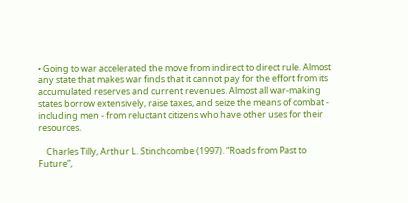• Going to war accelerated the move from indirect to direct rule. Almost any state that makes war finds that it cannot pay for the effort from its accumulated reserves and current revenues. Almost all war-making states borrow extensively, raise taxes, and seize the means of combat - including men - from reluctant citizens who have other uses for their resources.

    Charles Tilly, Arthur L. Stinchcombe (1997). “Roads from Past to Future”,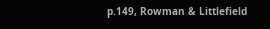p.149, Rowman & Littlefield